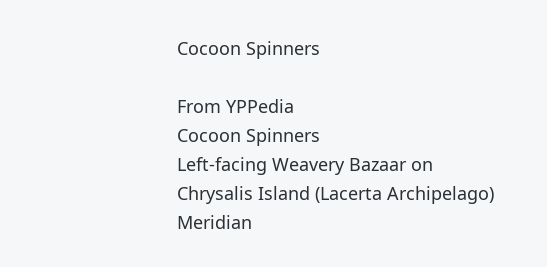Cocoon Spinners

From YPPedia
Cocoon Spinners
Left-facing Weavery Bazaar on
Chrysalis Island (Lacerta Archipelago)
Meridian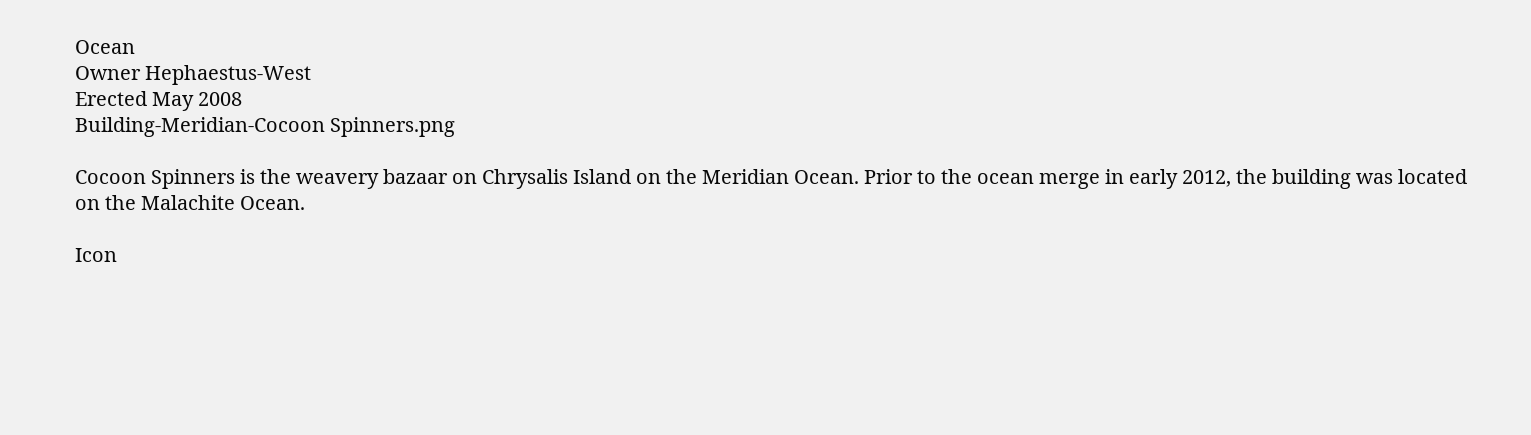Ocean
Owner Hephaestus-West
Erected May 2008
Building-Meridian-Cocoon Spinners.png

Cocoon Spinners is the weavery bazaar on Chrysalis Island on the Meridian Ocean. Prior to the ocean merge in early 2012, the building was located on the Malachite Ocean.

Icon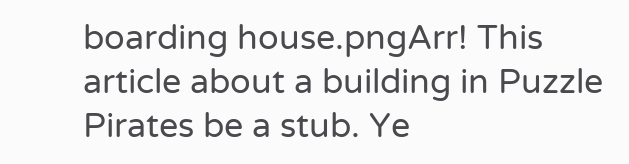boarding house.pngArr! This article about a building in Puzzle Pirates be a stub. Ye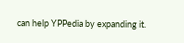can help YPPedia by expanding it.